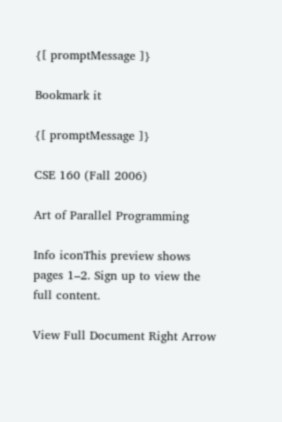{[ promptMessage ]}

Bookmark it

{[ promptMessage ]}

CSE 160 (Fall 2006)

Art of Parallel Programming

Info iconThis preview shows pages 1–2. Sign up to view the full content.

View Full Document Right Arrow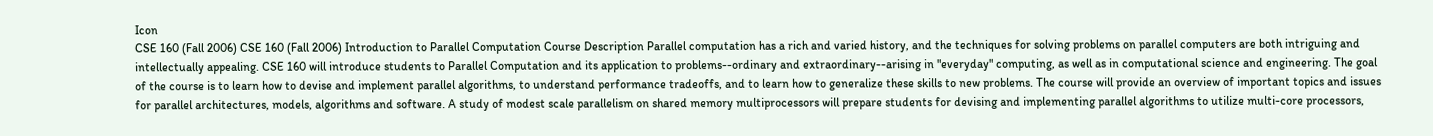Icon
CSE 160 (Fall 2006) CSE 160 (Fall 2006) Introduction to Parallel Computation Course Description Parallel computation has a rich and varied history, and the techniques for solving problems on parallel computers are both intriguing and intellectually appealing. CSE 160 will introduce students to Parallel Computation and its application to problems--ordinary and extraordinary--arising in "everyday" computing, as well as in computational science and engineering. The goal of the course is to learn how to devise and implement parallel algorithms, to understand performance tradeoffs, and to learn how to generalize these skills to new problems. The course will provide an overview of important topics and issues for parallel architectures, models, algorithms and software. A study of modest scale parallelism on shared memory multiprocessors will prepare students for devising and implementing parallel algorithms to utilize multi-core processors,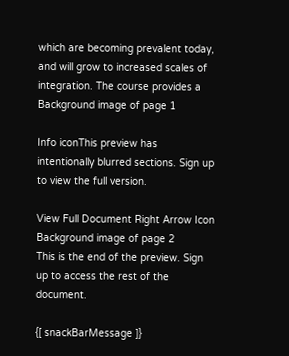which are becoming prevalent today, and will grow to increased scales of integration. The course provides a
Background image of page 1

Info iconThis preview has intentionally blurred sections. Sign up to view the full version.

View Full Document Right Arrow Icon
Background image of page 2
This is the end of the preview. Sign up to access the rest of the document.

{[ snackBarMessage ]}